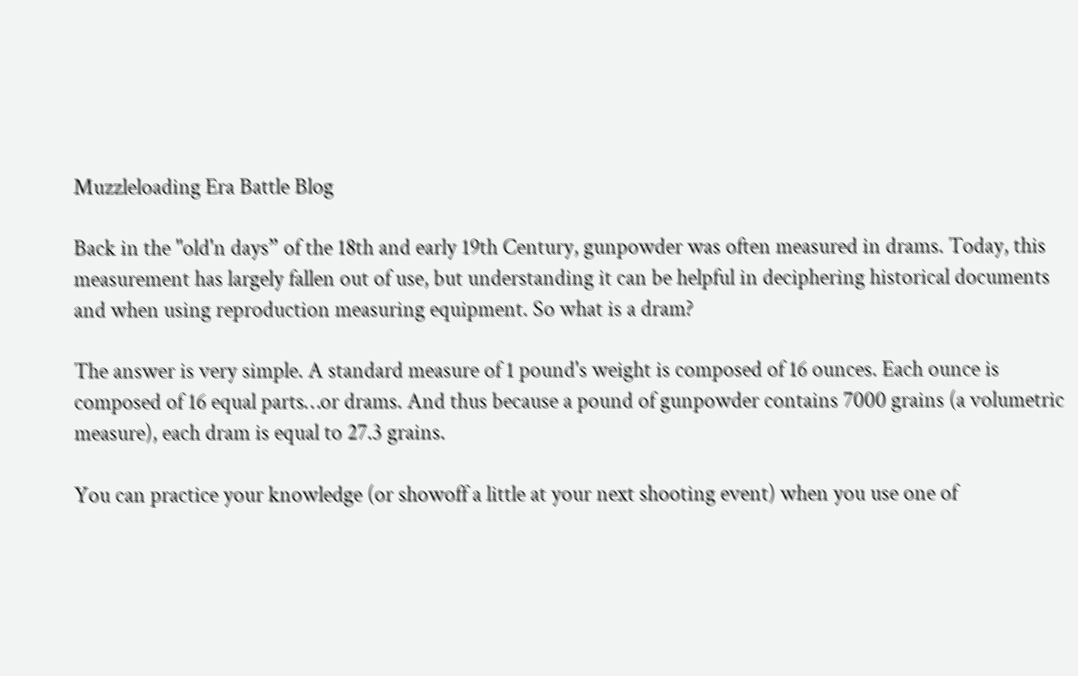Muzzleloading Era Battle Blog

Back in the "old'n days” of the 18th and early 19th Century, gunpowder was often measured in drams. Today, this measurement has largely fallen out of use, but understanding it can be helpful in deciphering historical documents and when using reproduction measuring equipment. So what is a dram?

The answer is very simple. A standard measure of 1 pound's weight is composed of 16 ounces. Each ounce is composed of 16 equal parts…or drams. And thus because a pound of gunpowder contains 7000 grains (a volumetric measure), each dram is equal to 27.3 grains.

You can practice your knowledge (or showoff a little at your next shooting event) when you use one of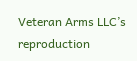Veteran Arms LLC’s reproduction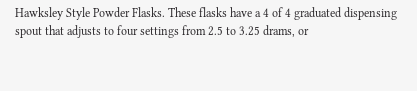Hawksley Style Powder Flasks. These flasks have a 4 of 4 graduated dispensing spout that adjusts to four settings from 2.5 to 3.25 drams, or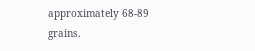approximately 68-89 grains.